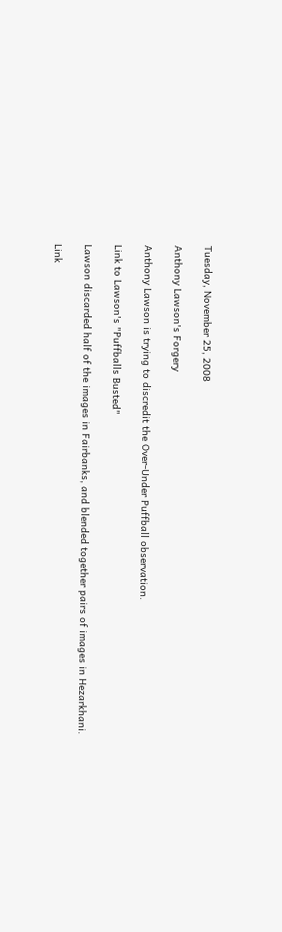Tuesday, November 25, 2008

Anthony Lawson's Forgery

Anthony Lawson is trying to discredit the Over-Under Puffball observation.

Link to Lawson's "Puffballs Busted"

Lawson discarded half of the images in Fairbanks, and blended together pairs of images in Hezarkhani.

Link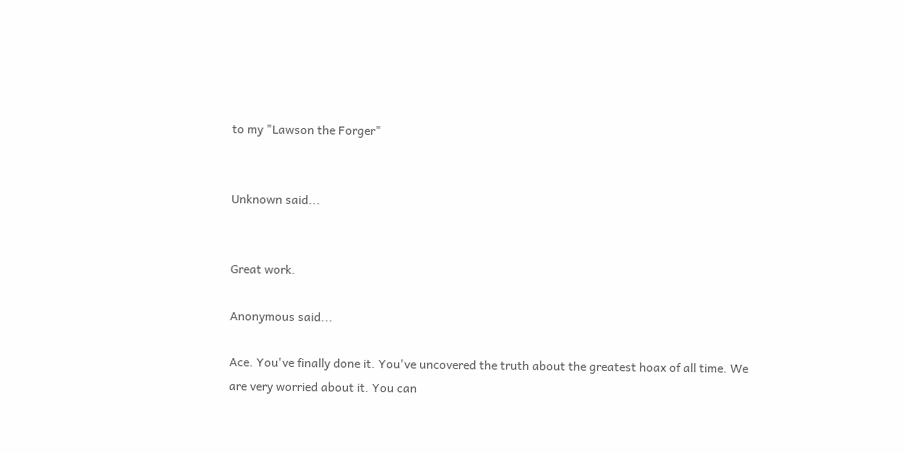to my "Lawson the Forger"


Unknown said...


Great work.

Anonymous said...

Ace. You've finally done it. You've uncovered the truth about the greatest hoax of all time. We are very worried about it. You can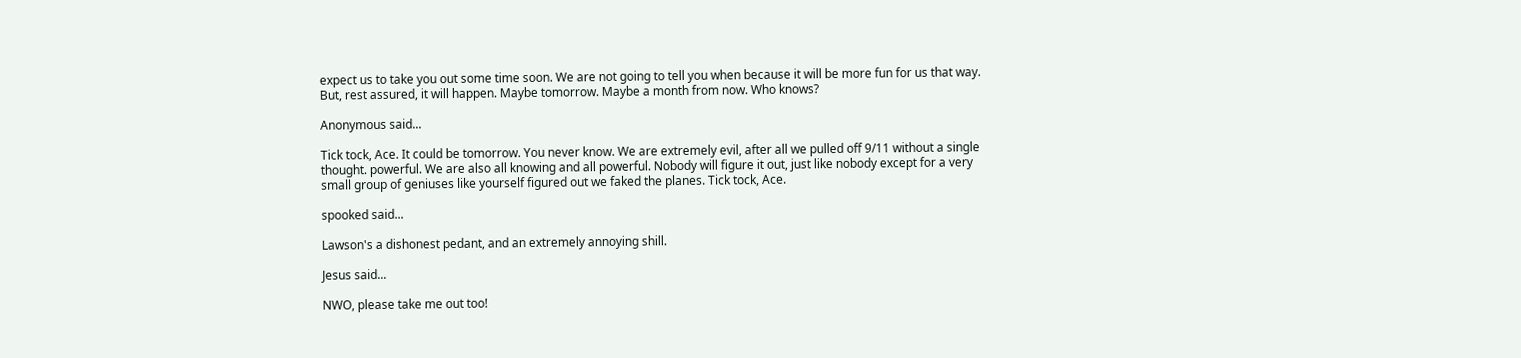expect us to take you out some time soon. We are not going to tell you when because it will be more fun for us that way. But, rest assured, it will happen. Maybe tomorrow. Maybe a month from now. Who knows?

Anonymous said...

Tick tock, Ace. It could be tomorrow. You never know. We are extremely evil, after all we pulled off 9/11 without a single thought. powerful. We are also all knowing and all powerful. Nobody will figure it out, just like nobody except for a very small group of geniuses like yourself figured out we faked the planes. Tick tock, Ace.

spooked said...

Lawson's a dishonest pedant, and an extremely annoying shill.

Jesus said...

NWO, please take me out too!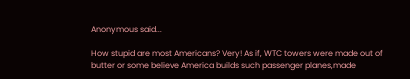Anonymous said...

How stupid are most Americans? Very! As if, WTC towers were made out of butter or some believe America builds such passenger planes,made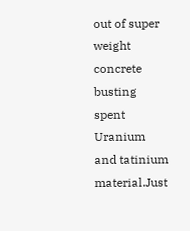out of super weight concrete busting spent Uranium and tatinium material.Just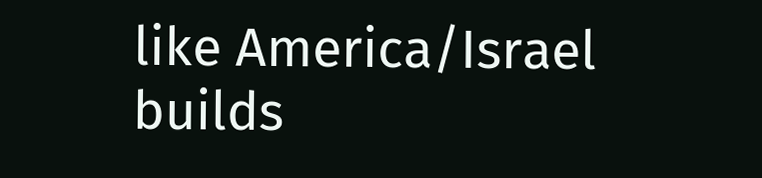like America/Israel builds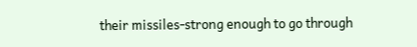their missiles-strong enough to go through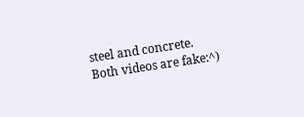steel and concrete.
Both videos are fake:^)